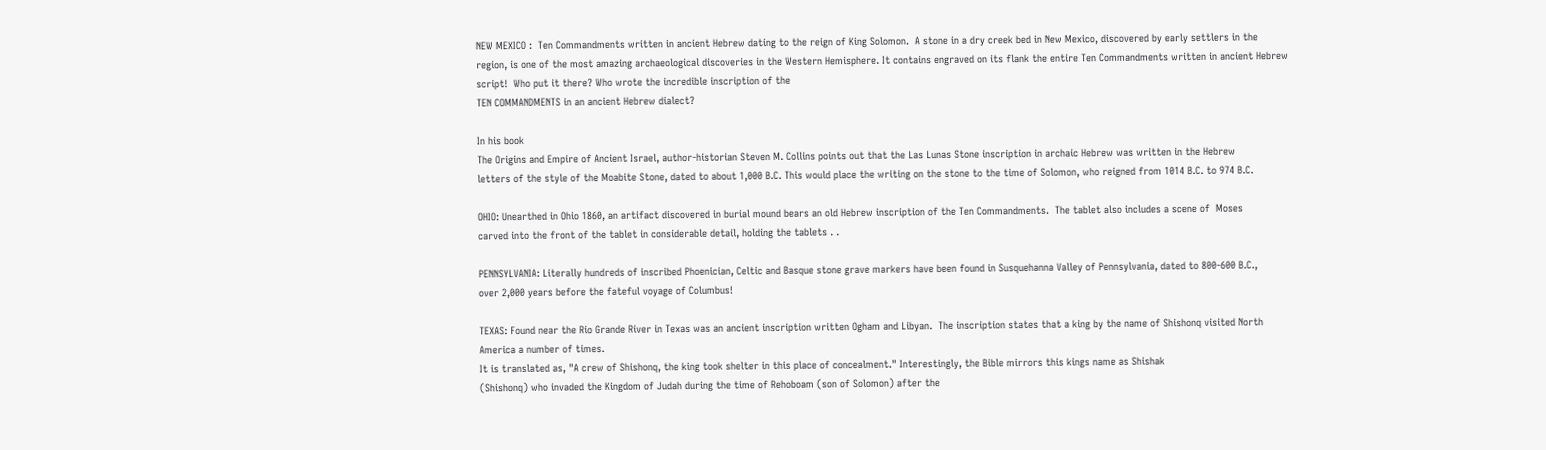NEW MEXICO :  Ten Commandments written in ancient Hebrew dating to the reign of King Solomon.  A stone in a dry creek bed in New Mexico, discovered by early settlers in the
region, is one of the most amazing archaeological discoveries in the Western Hemisphere. It contains engraved on its flank the entire Ten Commandments written in ancient Hebrew
script!  Who put it there? Who wrote the incredible inscription of the
TEN COMMANDMENTS in an ancient Hebrew dialect?

In his book
The Origins and Empire of Ancient Israel, author-historian Steven M. Collins points out that the Las Lunas Stone inscription in archaic Hebrew was written in the Hebrew
letters of the style of the Moabite Stone, dated to about 1,000 B.C. This would place the writing on the stone to the time of Solomon, who reigned from 1014 B.C. to 974 B.C.

OHIO: Unearthed in Ohio 1860, an artifact discovered in burial mound bears an old Hebrew inscription of the Ten Commandments.  The tablet also includes a scene of  Moses
carved into the front of the tablet in considerable detail, holding the tablets . .

PENNSYLVANIA: Literally hundreds of inscribed Phoenician, Celtic and Basque stone grave markers have been found in Susquehanna Valley of Pennsylvania, dated to 800-600 B.C.,
over 2,000 years before the fateful voyage of Columbus!

TEXAS: Found near the Rio Grande River in Texas was an ancient inscription written Ogham and Libyan.  The inscription states that a king by the name of Shishonq visited North
America a number of times.
It is translated as, "A crew of Shishonq, the king took shelter in this place of concealment." Interestingly, the Bible mirrors this kings name as Shishak
(Shishonq) who invaded the Kingdom of Judah during the time of Rehoboam (son of Solomon) after the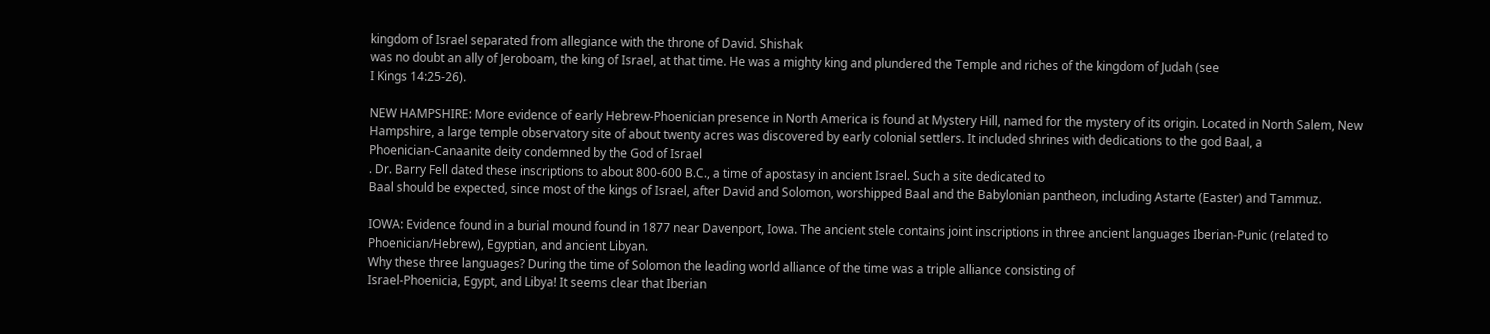kingdom of Israel separated from allegiance with the throne of David. Shishak
was no doubt an ally of Jeroboam, the king of Israel, at that time. He was a mighty king and plundered the Temple and riches of the kingdom of Judah (see
I Kings 14:25-26).

NEW HAMPSHIRE: More evidence of early Hebrew-Phoenician presence in North America is found at Mystery Hill, named for the mystery of its origin. Located in North Salem, New
Hampshire, a large temple observatory site of about twenty acres was discovered by early colonial settlers. It included shrines with dedications to the god Baal, a
Phoenician-Canaanite deity condemned by the God of Israel
. Dr. Barry Fell dated these inscriptions to about 800-600 B.C., a time of apostasy in ancient Israel. Such a site dedicated to
Baal should be expected, since most of the kings of Israel, after David and Solomon, worshipped Baal and the Babylonian pantheon, including Astarte (Easter) and Tammuz.

IOWA: Evidence found in a burial mound found in 1877 near Davenport, Iowa. The ancient stele contains joint inscriptions in three ancient languages Iberian-Punic (related to
Phoenician/Hebrew), Egyptian, and ancient Libyan.
Why these three languages? During the time of Solomon the leading world alliance of the time was a triple alliance consisting of
Israel-Phoenicia, Egypt, and Libya! It seems clear that Iberian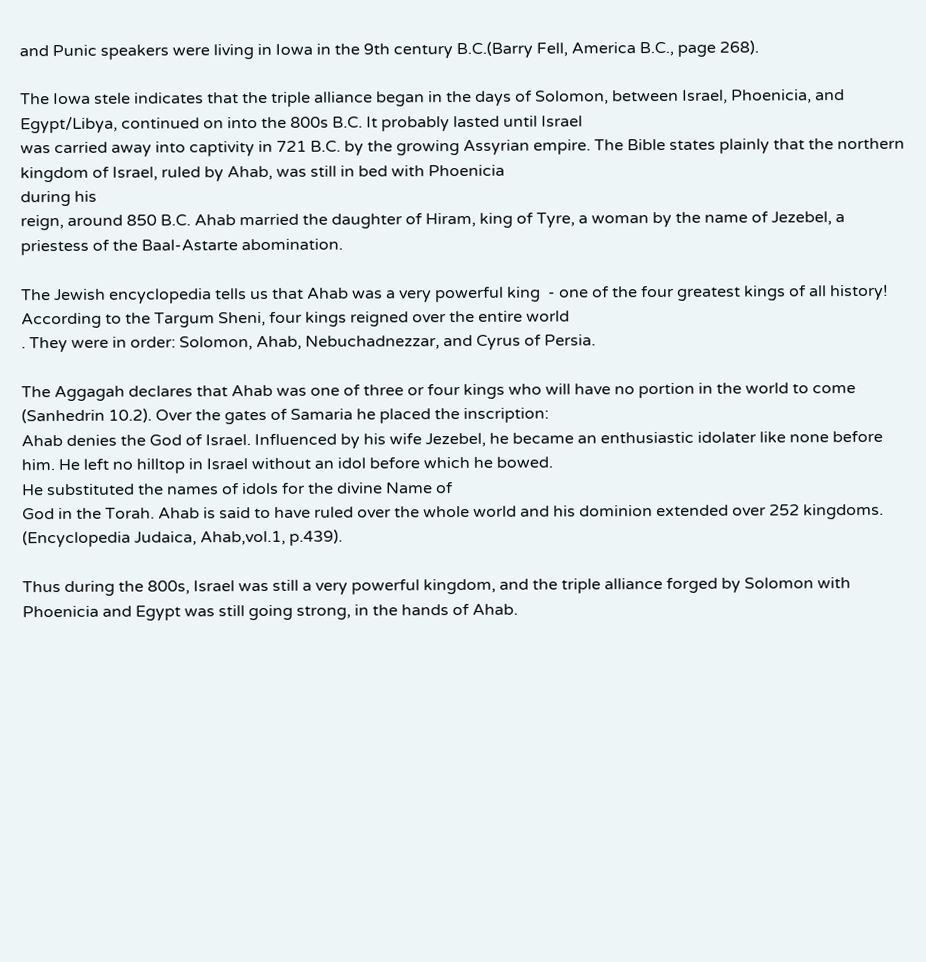and Punic speakers were living in Iowa in the 9th century B.C.(Barry Fell, America B.C., page 268).

The Iowa stele indicates that the triple alliance began in the days of Solomon, between Israel, Phoenicia, and Egypt/Libya, continued on into the 800s B.C. It probably lasted until Israel
was carried away into captivity in 721 B.C. by the growing Assyrian empire. The Bible states plainly that the northern kingdom of Israel, ruled by Ahab, was still in bed with Phoenicia
during his
reign, around 850 B.C. Ahab married the daughter of Hiram, king of Tyre, a woman by the name of Jezebel, a priestess of the Baal-Astarte abomination.

The Jewish encyclopedia tells us that Ahab was a very powerful king  - one of the four greatest kings of all history! According to the Targum Sheni, four kings reigned over the entire world
. They were in order: Solomon, Ahab, Nebuchadnezzar, and Cyrus of Persia.

The Aggagah declares that Ahab was one of three or four kings who will have no portion in the world to come (Sanhedrin 10.2). Over the gates of Samaria he placed the inscription:
Ahab denies the God of Israel. Influenced by his wife Jezebel, he became an enthusiastic idolater like none before him. He left no hilltop in Israel without an idol before which he bowed.
He substituted the names of idols for the divine Name of
God in the Torah. Ahab is said to have ruled over the whole world and his dominion extended over 252 kingdoms.
(Encyclopedia Judaica, Ahab,vol.1, p.439).

Thus during the 800s, Israel was still a very powerful kingdom, and the triple alliance forged by Solomon with Phoenicia and Egypt was still going strong, in the hands of Ahab.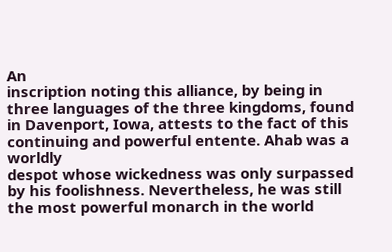An
inscription noting this alliance, by being in three languages of the three kingdoms, found in Davenport, Iowa, attests to the fact of this continuing and powerful entente. Ahab was a worldly
despot whose wickedness was only surpassed by his foolishness. Nevertheless, he was still the most powerful monarch in the world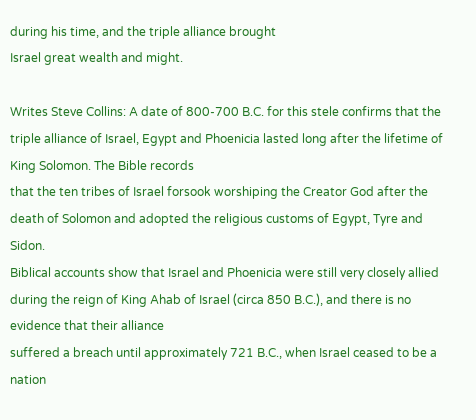during his time, and the triple alliance brought
Israel great wealth and might.

Writes Steve Collins: A date of 800-700 B.C. for this stele confirms that the triple alliance of Israel, Egypt and Phoenicia lasted long after the lifetime of King Solomon. The Bible records
that the ten tribes of Israel forsook worshiping the Creator God after the death of Solomon and adopted the religious customs of Egypt, Tyre and Sidon.
Biblical accounts show that Israel and Phoenicia were still very closely allied during the reign of King Ahab of Israel (circa 850 B.C.), and there is no evidence that their alliance
suffered a breach until approximately 721 B.C., when Israel ceased to be a nation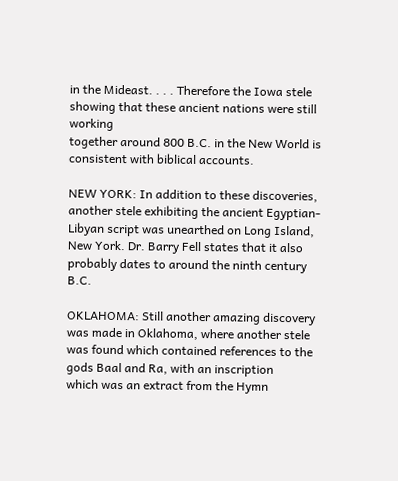in the Mideast. . . . Therefore the Iowa stele showing that these ancient nations were still working
together around 800 B.C. in the New World is consistent with biblical accounts.

NEW YORK: In addition to these discoveries, another stele exhibiting the ancient Egyptian-Libyan script was unearthed on Long Island, New York. Dr. Barry Fell states that it also
probably dates to around the ninth century B.C.

OKLAHOMA: Still another amazing discovery was made in Oklahoma, where another stele was found which contained references to the gods Baal and Ra, with an inscription
which was an extract from the Hymn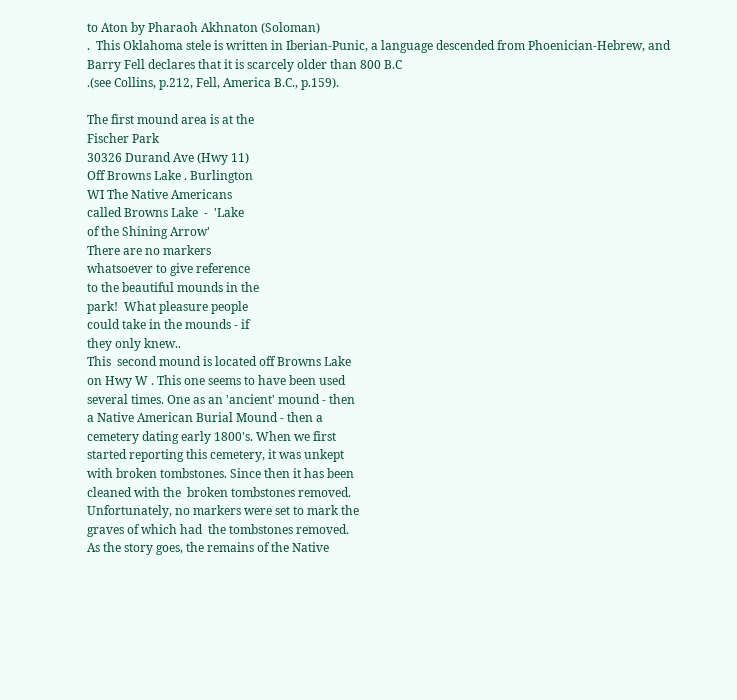to Aton by Pharaoh Akhnaton (Soloman)
.  This Oklahoma stele is written in Iberian-Punic, a language descended from Phoenician-Hebrew, and
Barry Fell declares that it is scarcely older than 800 B.C
.(see Collins, p.212, Fell, America B.C., p.159).

The first mound area is at the
Fischer Park
30326 Durand Ave (Hwy 11)
Off Browns Lake . Burlington
WI The Native Americans
called Browns Lake  -  'Lake
of the Shining Arrow'
There are no markers
whatsoever to give reference
to the beautiful mounds in the
park!  What pleasure people
could take in the mounds - if
they only knew..
This  second mound is located off Browns Lake
on Hwy W . This one seems to have been used
several times. One as an 'ancient' mound - then
a Native American Burial Mound - then a
cemetery dating early 1800's. When we first
started reporting this cemetery, it was unkept
with broken tombstones. Since then it has been
cleaned with the  broken tombstones removed.
Unfortunately, no markers were set to mark the
graves of which had  the tombstones removed.
As the story goes, the remains of the Native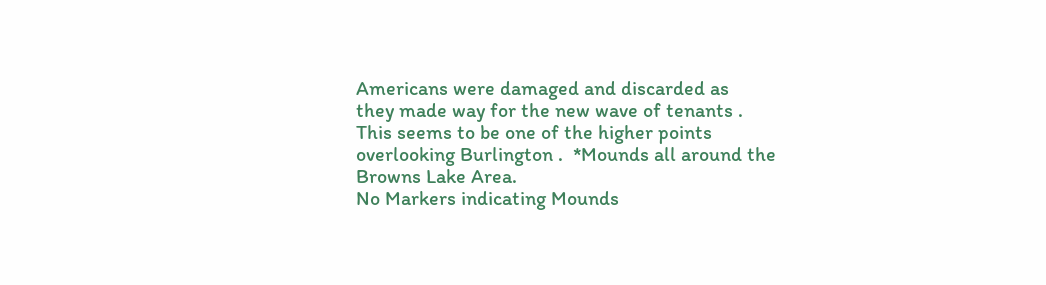Americans were damaged and discarded as
they made way for the new wave of tenants .
This seems to be one of the higher points
overlooking Burlington .  *Mounds all around the
Browns Lake Area.
No Markers indicating Mounds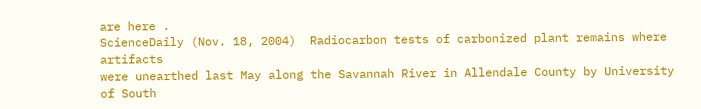are here .
ScienceDaily (Nov. 18, 2004)  Radiocarbon tests of carbonized plant remains where artifacts
were unearthed last May along the Savannah River in Allendale County by University of South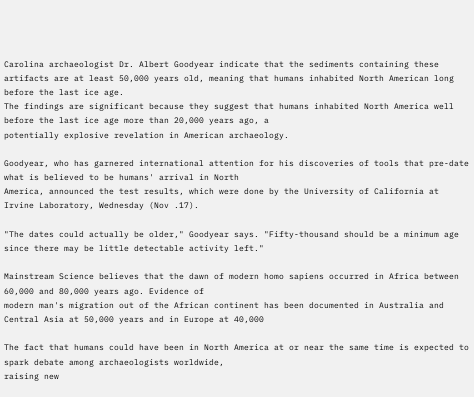Carolina archaeologist Dr. Albert Goodyear indicate that the sediments containing these
artifacts are at least 50,000 years old, meaning that humans inhabited North American long
before the last ice age.
The findings are significant because they suggest that humans inhabited North America well before the last ice age more than 20,000 years ago, a
potentially explosive revelation in American archaeology.

Goodyear, who has garnered international attention for his discoveries of tools that pre-date what is believed to be humans' arrival in North
America, announced the test results, which were done by the University of California at Irvine Laboratory, Wednesday (Nov .17).

"The dates could actually be older," Goodyear says. "Fifty-thousand should be a minimum age since there may be little detectable activity left."

Mainstream Science believes that the dawn of modern homo sapiens occurred in Africa between 60,000 and 80,000 years ago. Evidence of
modern man's migration out of the African continent has been documented in Australia and Central Asia at 50,000 years and in Europe at 40,000

The fact that humans could have been in North America at or near the same time is expected to spark debate among archaeologists worldwide,
raising new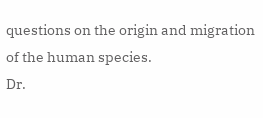questions on the origin and migration of the human species.
Dr.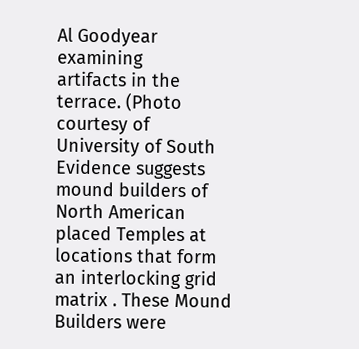Al Goodyear examining
artifacts in the terrace. (Photo
courtesy of University of South
Evidence suggests mound builders of North American placed Temples at locations that form an interlocking grid matrix . These Mound Builders were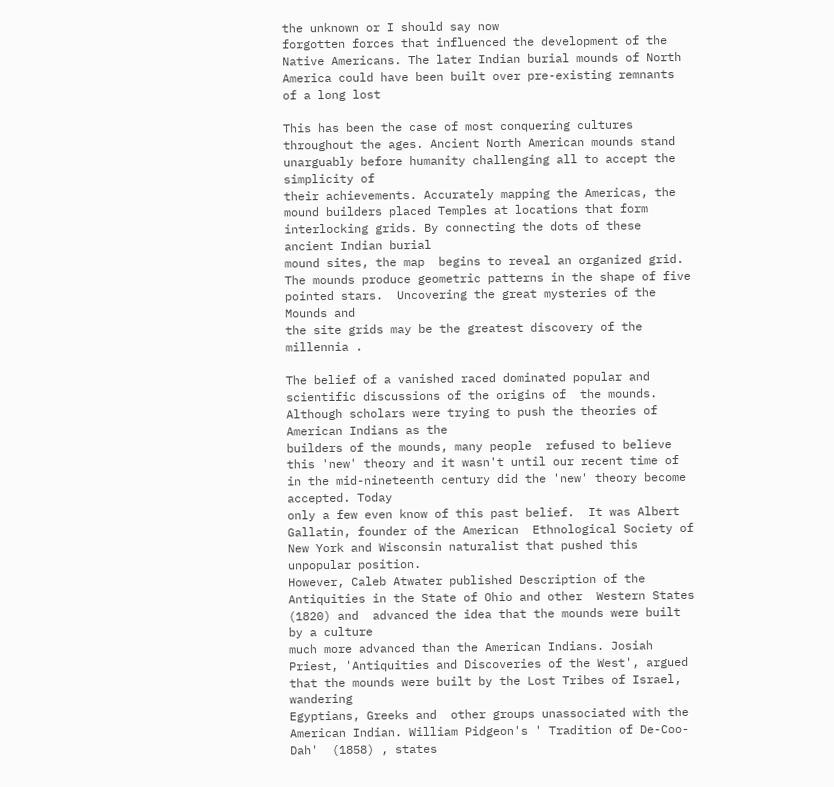the unknown or I should say now
forgotten forces that influenced the development of the Native Americans. The later Indian burial mounds of North America could have been built over pre-existing remnants of a long lost

This has been the case of most conquering cultures throughout the ages. Ancient North American mounds stand unarguably before humanity challenging all to accept the simplicity of
their achievements. Accurately mapping the Americas, the mound builders placed Temples at locations that form interlocking grids. By connecting the dots of these ancient Indian burial
mound sites, the map  begins to reveal an organized grid. The mounds produce geometric patterns in the shape of five  pointed stars.  Uncovering the great mysteries of the Mounds and
the site grids may be the greatest discovery of the millennia .

The belief of a vanished raced dominated popular and scientific discussions of the origins of  the mounds. Although scholars were trying to push the theories of American Indians as the
builders of the mounds, many people  refused to believe this 'new' theory and it wasn't until our recent time of in the mid-nineteenth century did the 'new' theory become accepted. Today
only a few even know of this past belief.  It was Albert Gallatin, founder of the American  Ethnological Society of New York and Wisconsin naturalist that pushed this unpopular position.
However, Caleb Atwater published Description of the Antiquities in the State of Ohio and other  Western States (1820) and  advanced the idea that the mounds were built by a culture
much more advanced than the American Indians. Josiah Priest, 'Antiquities and Discoveries of the West', argued that the mounds were built by the Lost Tribes of Israel, wandering
Egyptians, Greeks and  other groups unassociated with the American Indian. William Pidgeon's ' Tradition of De-Coo-Dah'  (1858) , states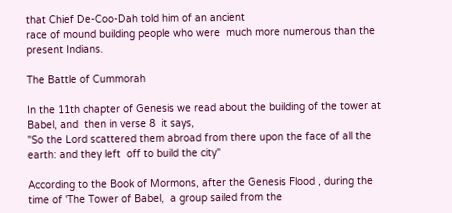that Chief De-Coo-Dah told him of an ancient
race of mound building people who were  much more numerous than the present Indians.

The Battle of Cummorah

In the 11th chapter of Genesis we read about the building of the tower at Babel, and  then in verse 8  it says,
"So the Lord scattered them abroad from there upon the face of all the earth: and they left  off to build the city"

According to the Book of Mormons, after the Genesis Flood , during the time of 'The Tower of Babel,  a group sailed from the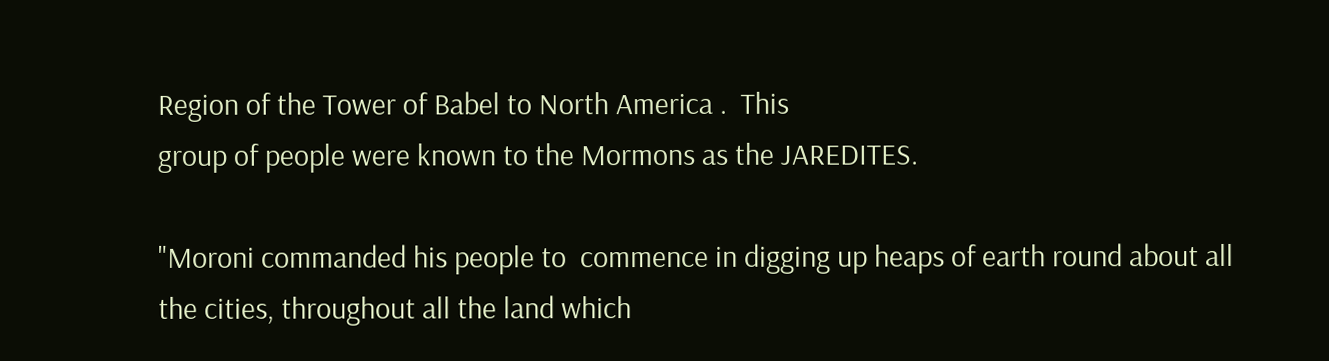Region of the Tower of Babel to North America .  This
group of people were known to the Mormons as the JAREDITES.

"Moroni commanded his people to  commence in digging up heaps of earth round about all the cities, throughout all the land which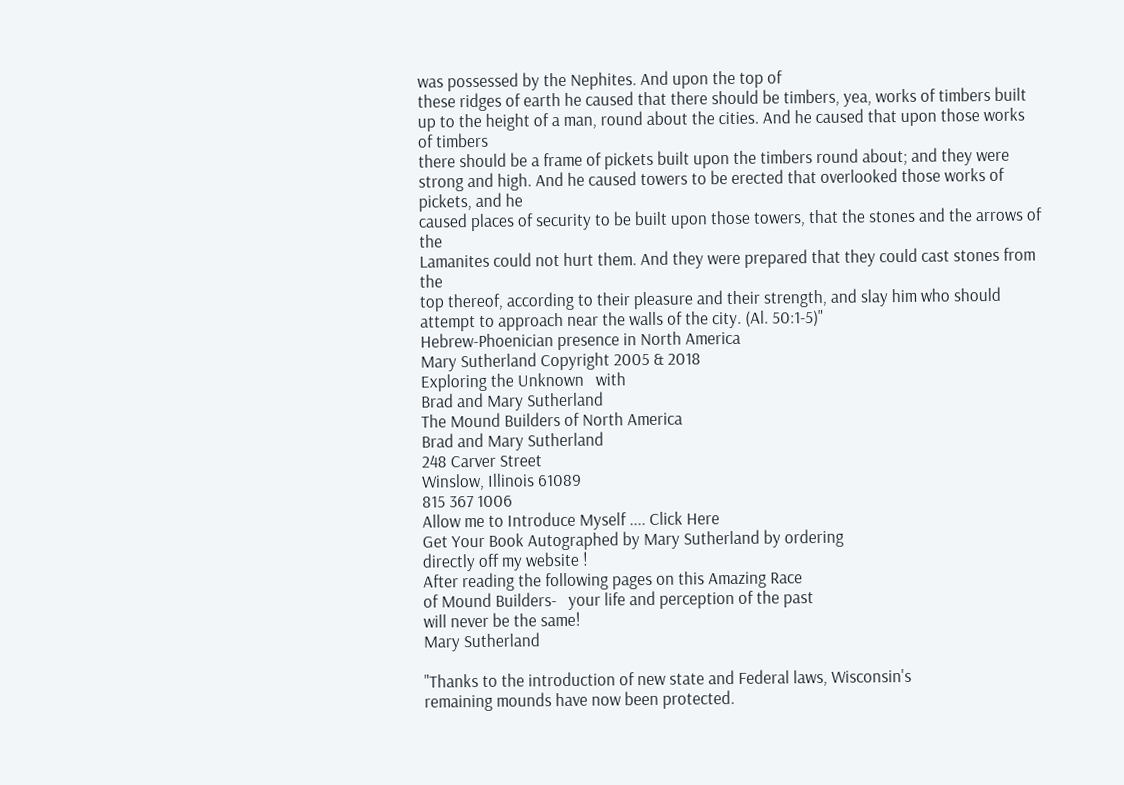was possessed by the Nephites. And upon the top of
these ridges of earth he caused that there should be timbers, yea, works of timbers built up to the height of a man, round about the cities. And he caused that upon those works of timbers
there should be a frame of pickets built upon the timbers round about; and they were strong and high. And he caused towers to be erected that overlooked those works of pickets, and he
caused places of security to be built upon those towers, that the stones and the arrows of the
Lamanites could not hurt them. And they were prepared that they could cast stones from the
top thereof, according to their pleasure and their strength, and slay him who should attempt to approach near the walls of the city. (Al. 50:1-5)"
Hebrew-Phoenician presence in North America
Mary Sutherland Copyright 2005 & 2018
Exploring the Unknown   with
Brad and Mary Sutherland
The Mound Builders of North America
Brad and Mary Sutherland
248 Carver Street
Winslow, Illinois 61089
815 367 1006
Allow me to Introduce Myself .... Click Here
Get Your Book Autographed by Mary Sutherland by ordering
directly off my website !
After reading the following pages on this Amazing Race
of Mound Builders-   your life and perception of the past
will never be the same!
Mary Sutherland

"Thanks to the introduction of new state and Federal laws, Wisconsin's
remaining mounds have now been protected.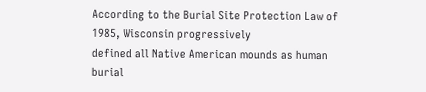According to the Burial Site Protection Law of 1985, Wisconsin progressively
defined all Native American mounds as human burial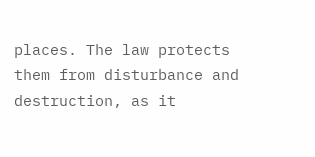places. The law protects
them from disturbance and destruction, as it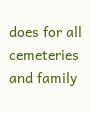does for all cemeteries and family